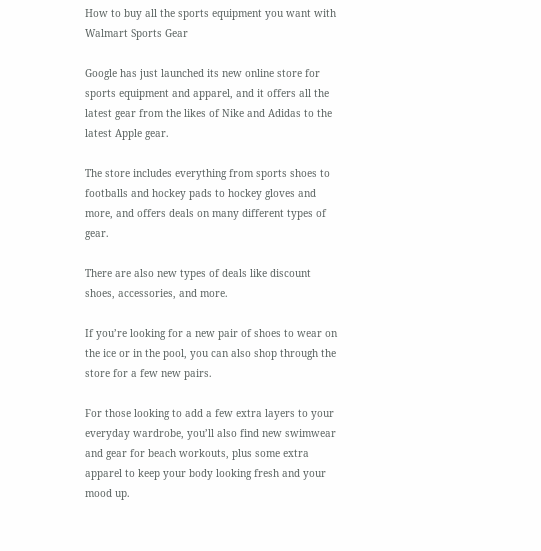How to buy all the sports equipment you want with Walmart Sports Gear

Google has just launched its new online store for sports equipment and apparel, and it offers all the latest gear from the likes of Nike and Adidas to the latest Apple gear.

The store includes everything from sports shoes to footballs and hockey pads to hockey gloves and more, and offers deals on many different types of gear.

There are also new types of deals like discount shoes, accessories, and more.

If you’re looking for a new pair of shoes to wear on the ice or in the pool, you can also shop through the store for a few new pairs.

For those looking to add a few extra layers to your everyday wardrobe, you’ll also find new swimwear and gear for beach workouts, plus some extra apparel to keep your body looking fresh and your mood up.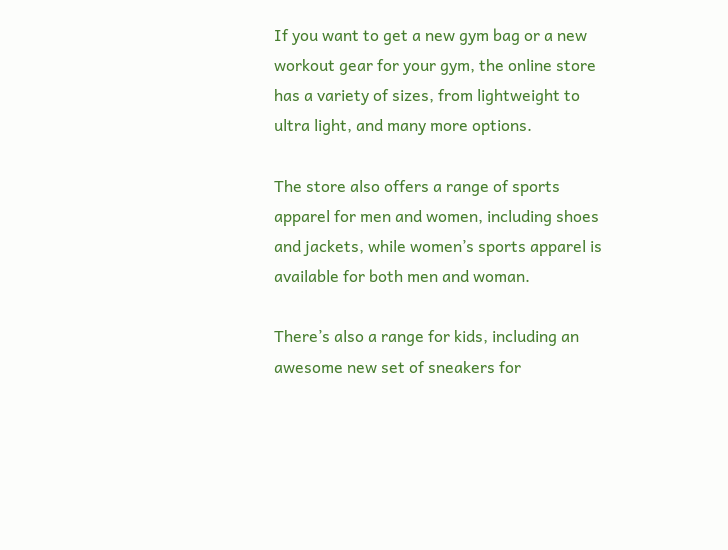If you want to get a new gym bag or a new workout gear for your gym, the online store has a variety of sizes, from lightweight to ultra light, and many more options.

The store also offers a range of sports apparel for men and women, including shoes and jackets, while women’s sports apparel is available for both men and woman.

There’s also a range for kids, including an awesome new set of sneakers for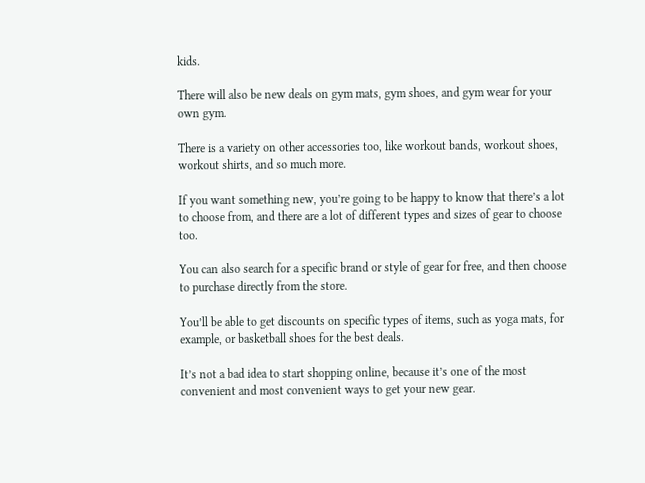kids.

There will also be new deals on gym mats, gym shoes, and gym wear for your own gym.

There is a variety on other accessories too, like workout bands, workout shoes, workout shirts, and so much more.

If you want something new, you’re going to be happy to know that there’s a lot to choose from, and there are a lot of different types and sizes of gear to choose too.

You can also search for a specific brand or style of gear for free, and then choose to purchase directly from the store.

You’ll be able to get discounts on specific types of items, such as yoga mats, for example, or basketball shoes for the best deals.

It’s not a bad idea to start shopping online, because it’s one of the most convenient and most convenient ways to get your new gear.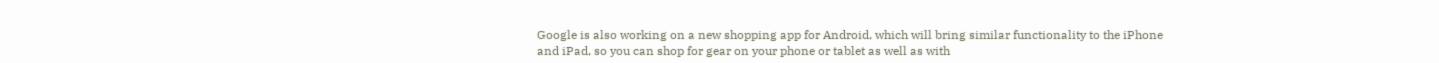Google is also working on a new shopping app for Android, which will bring similar functionality to the iPhone and iPad, so you can shop for gear on your phone or tablet as well as with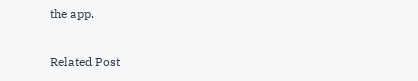the app.

Related Post